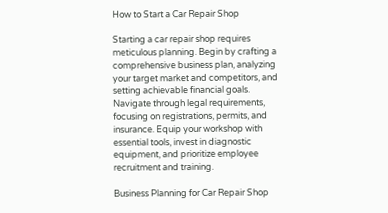How to Start a Car Repair Shop

Starting a car repair shop requires meticulous planning. Begin by crafting a comprehensive business plan, analyzing your target market and competitors, and setting achievable financial goals. Navigate through legal requirements, focusing on registrations, permits, and insurance. Equip your workshop with essential tools, invest in diagnostic equipment, and prioritize employee recruitment and training.

Business Planning for Car Repair Shop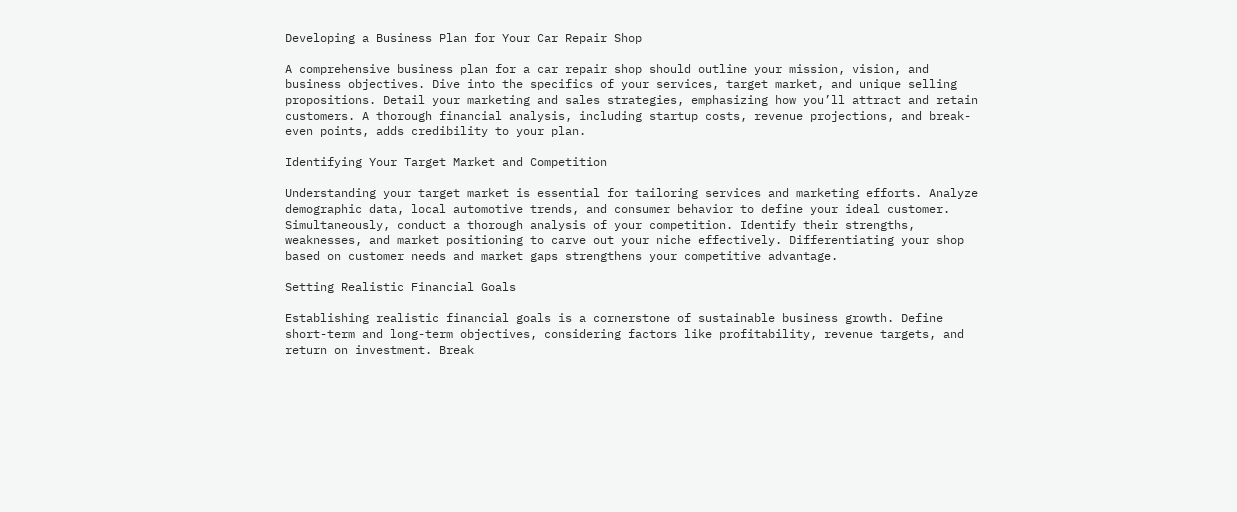Developing a Business Plan for Your Car Repair Shop

A comprehensive business plan for a car repair shop should outline your mission, vision, and business objectives. Dive into the specifics of your services, target market, and unique selling propositions. Detail your marketing and sales strategies, emphasizing how you’ll attract and retain customers. A thorough financial analysis, including startup costs, revenue projections, and break-even points, adds credibility to your plan.

Identifying Your Target Market and Competition

Understanding your target market is essential for tailoring services and marketing efforts. Analyze demographic data, local automotive trends, and consumer behavior to define your ideal customer. Simultaneously, conduct a thorough analysis of your competition. Identify their strengths, weaknesses, and market positioning to carve out your niche effectively. Differentiating your shop based on customer needs and market gaps strengthens your competitive advantage.

Setting Realistic Financial Goals

Establishing realistic financial goals is a cornerstone of sustainable business growth. Define short-term and long-term objectives, considering factors like profitability, revenue targets, and return on investment. Break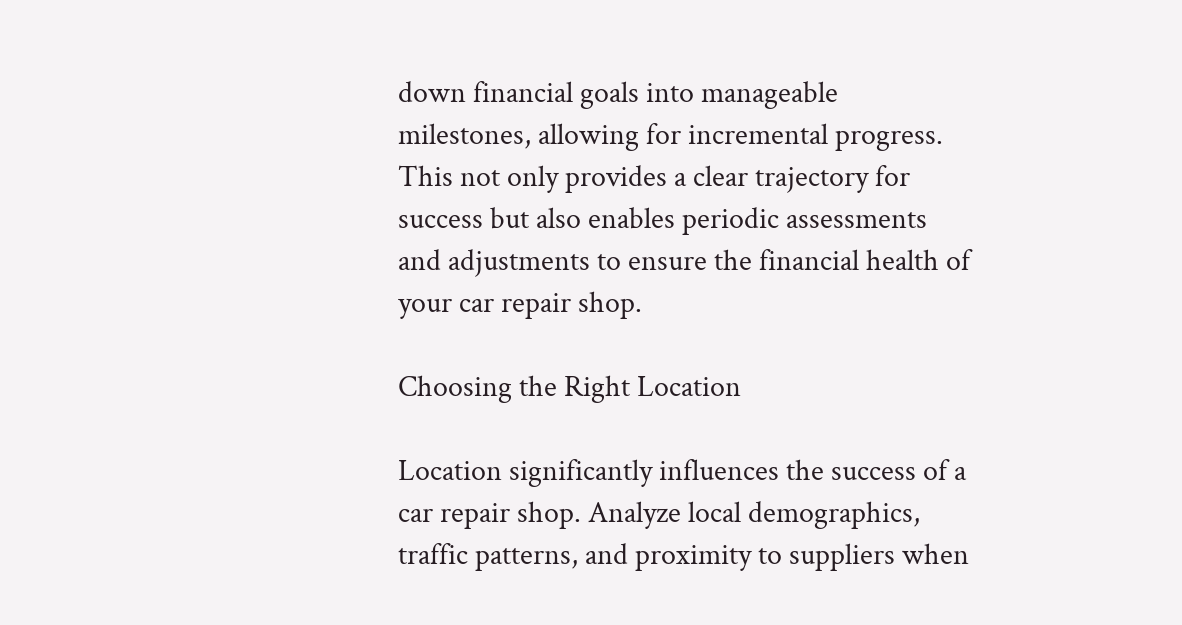down financial goals into manageable milestones, allowing for incremental progress. This not only provides a clear trajectory for success but also enables periodic assessments and adjustments to ensure the financial health of your car repair shop.

Choosing the Right Location

Location significantly influences the success of a car repair shop. Analyze local demographics, traffic patterns, and proximity to suppliers when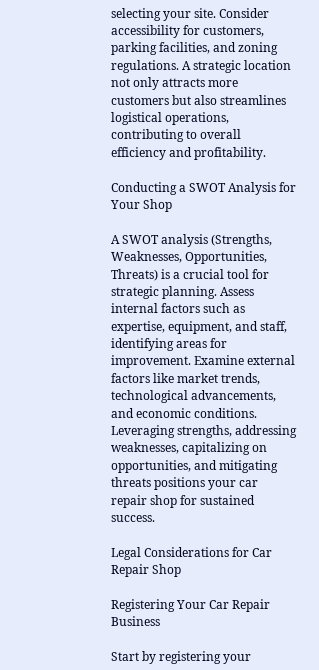selecting your site. Consider accessibility for customers, parking facilities, and zoning regulations. A strategic location not only attracts more customers but also streamlines logistical operations, contributing to overall efficiency and profitability.

Conducting a SWOT Analysis for Your Shop

A SWOT analysis (Strengths, Weaknesses, Opportunities, Threats) is a crucial tool for strategic planning. Assess internal factors such as expertise, equipment, and staff, identifying areas for improvement. Examine external factors like market trends, technological advancements, and economic conditions. Leveraging strengths, addressing weaknesses, capitalizing on opportunities, and mitigating threats positions your car repair shop for sustained success.

Legal Considerations for Car Repair Shop

Registering Your Car Repair Business

Start by registering your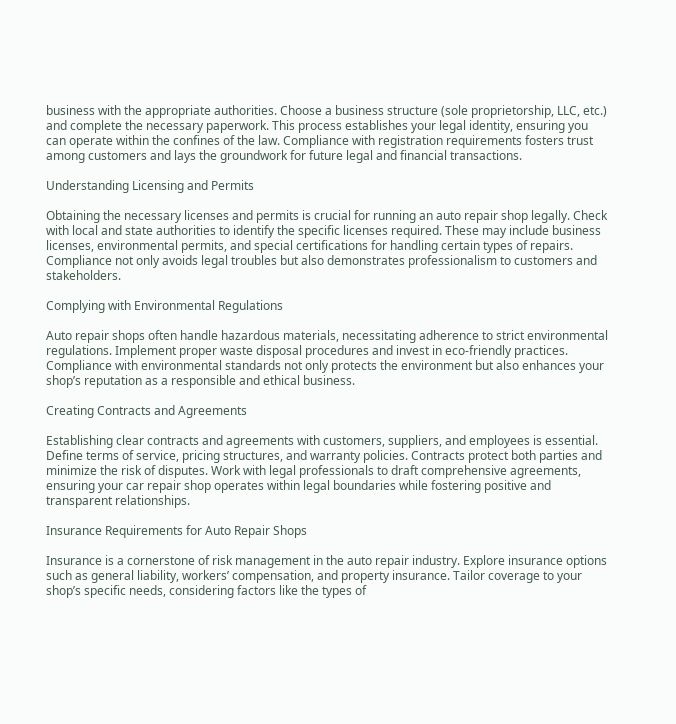business with the appropriate authorities. Choose a business structure (sole proprietorship, LLC, etc.) and complete the necessary paperwork. This process establishes your legal identity, ensuring you can operate within the confines of the law. Compliance with registration requirements fosters trust among customers and lays the groundwork for future legal and financial transactions.

Understanding Licensing and Permits

Obtaining the necessary licenses and permits is crucial for running an auto repair shop legally. Check with local and state authorities to identify the specific licenses required. These may include business licenses, environmental permits, and special certifications for handling certain types of repairs. Compliance not only avoids legal troubles but also demonstrates professionalism to customers and stakeholders.

Complying with Environmental Regulations

Auto repair shops often handle hazardous materials, necessitating adherence to strict environmental regulations. Implement proper waste disposal procedures and invest in eco-friendly practices. Compliance with environmental standards not only protects the environment but also enhances your shop’s reputation as a responsible and ethical business.

Creating Contracts and Agreements

Establishing clear contracts and agreements with customers, suppliers, and employees is essential. Define terms of service, pricing structures, and warranty policies. Contracts protect both parties and minimize the risk of disputes. Work with legal professionals to draft comprehensive agreements, ensuring your car repair shop operates within legal boundaries while fostering positive and transparent relationships.

Insurance Requirements for Auto Repair Shops

Insurance is a cornerstone of risk management in the auto repair industry. Explore insurance options such as general liability, workers’ compensation, and property insurance. Tailor coverage to your shop’s specific needs, considering factors like the types of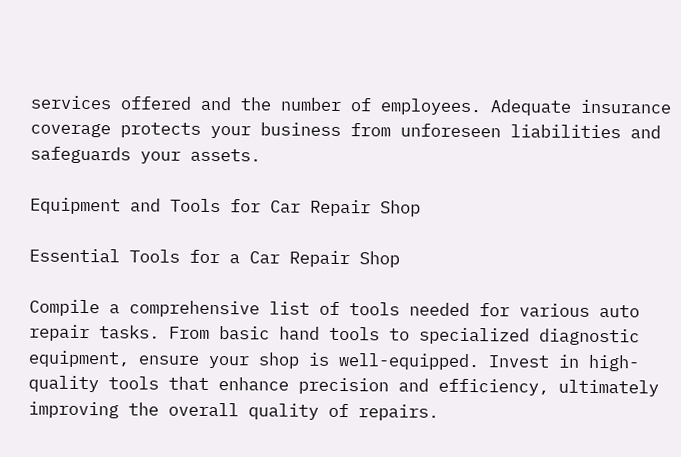services offered and the number of employees. Adequate insurance coverage protects your business from unforeseen liabilities and safeguards your assets.

Equipment and Tools for Car Repair Shop

Essential Tools for a Car Repair Shop

Compile a comprehensive list of tools needed for various auto repair tasks. From basic hand tools to specialized diagnostic equipment, ensure your shop is well-equipped. Invest in high-quality tools that enhance precision and efficiency, ultimately improving the overall quality of repairs.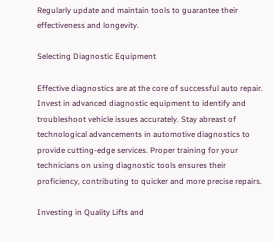Regularly update and maintain tools to guarantee their effectiveness and longevity.

Selecting Diagnostic Equipment

Effective diagnostics are at the core of successful auto repair. Invest in advanced diagnostic equipment to identify and troubleshoot vehicle issues accurately. Stay abreast of technological advancements in automotive diagnostics to provide cutting-edge services. Proper training for your technicians on using diagnostic tools ensures their proficiency, contributing to quicker and more precise repairs.

Investing in Quality Lifts and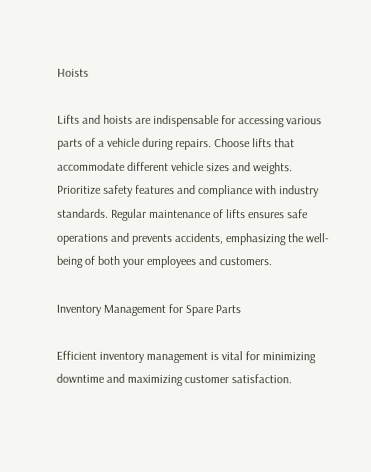Hoists

Lifts and hoists are indispensable for accessing various parts of a vehicle during repairs. Choose lifts that accommodate different vehicle sizes and weights. Prioritize safety features and compliance with industry standards. Regular maintenance of lifts ensures safe operations and prevents accidents, emphasizing the well-being of both your employees and customers.

Inventory Management for Spare Parts

Efficient inventory management is vital for minimizing downtime and maximizing customer satisfaction.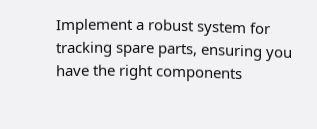Implement a robust system for tracking spare parts, ensuring you have the right components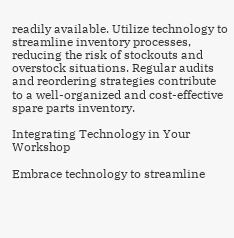readily available. Utilize technology to streamline inventory processes, reducing the risk of stockouts and overstock situations. Regular audits and reordering strategies contribute to a well-organized and cost-effective spare parts inventory.

Integrating Technology in Your Workshop

Embrace technology to streamline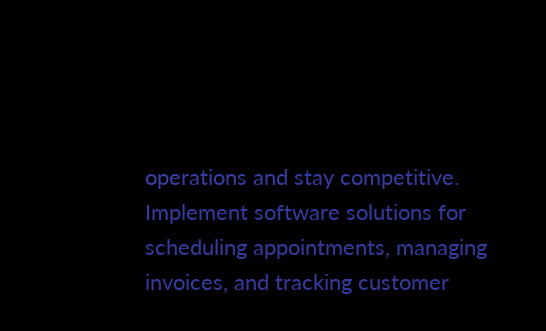operations and stay competitive. Implement software solutions for scheduling appointments, managing invoices, and tracking customer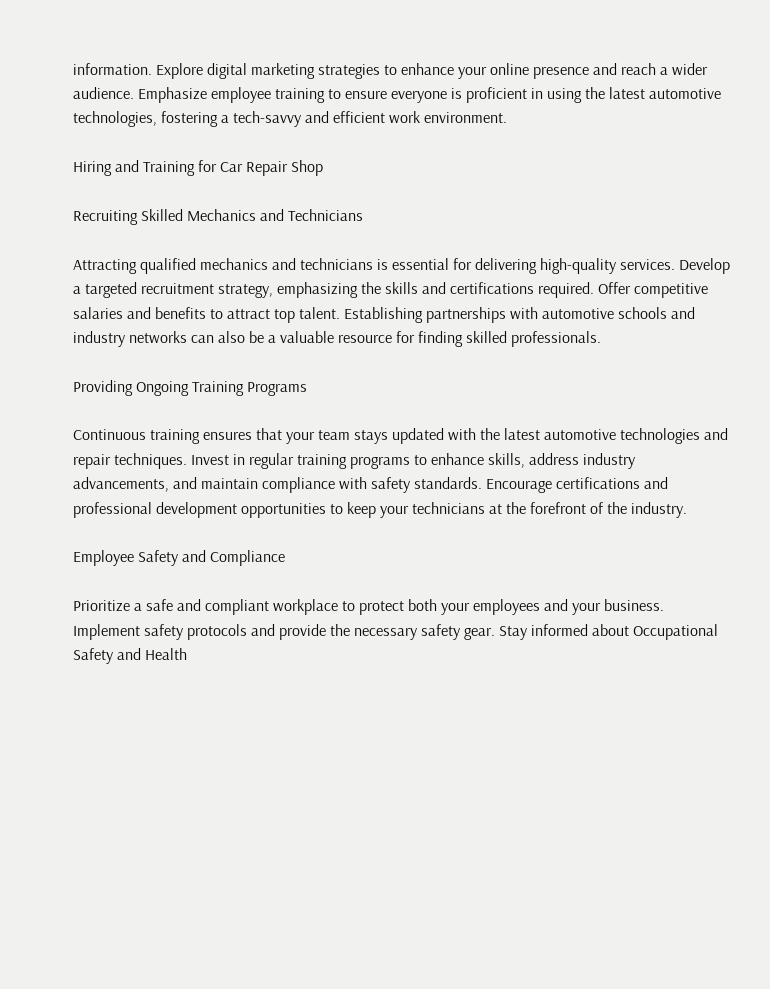information. Explore digital marketing strategies to enhance your online presence and reach a wider audience. Emphasize employee training to ensure everyone is proficient in using the latest automotive technologies, fostering a tech-savvy and efficient work environment.

Hiring and Training for Car Repair Shop

Recruiting Skilled Mechanics and Technicians

Attracting qualified mechanics and technicians is essential for delivering high-quality services. Develop a targeted recruitment strategy, emphasizing the skills and certifications required. Offer competitive salaries and benefits to attract top talent. Establishing partnerships with automotive schools and industry networks can also be a valuable resource for finding skilled professionals.

Providing Ongoing Training Programs

Continuous training ensures that your team stays updated with the latest automotive technologies and repair techniques. Invest in regular training programs to enhance skills, address industry advancements, and maintain compliance with safety standards. Encourage certifications and professional development opportunities to keep your technicians at the forefront of the industry.

Employee Safety and Compliance

Prioritize a safe and compliant workplace to protect both your employees and your business. Implement safety protocols and provide the necessary safety gear. Stay informed about Occupational Safety and Health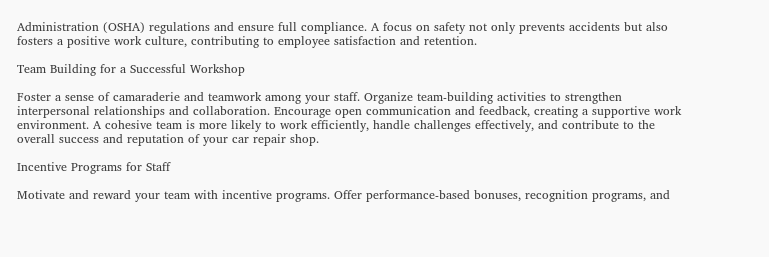Administration (OSHA) regulations and ensure full compliance. A focus on safety not only prevents accidents but also fosters a positive work culture, contributing to employee satisfaction and retention.

Team Building for a Successful Workshop

Foster a sense of camaraderie and teamwork among your staff. Organize team-building activities to strengthen interpersonal relationships and collaboration. Encourage open communication and feedback, creating a supportive work environment. A cohesive team is more likely to work efficiently, handle challenges effectively, and contribute to the overall success and reputation of your car repair shop.

Incentive Programs for Staff

Motivate and reward your team with incentive programs. Offer performance-based bonuses, recognition programs, and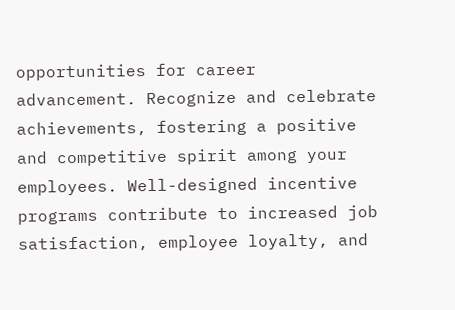opportunities for career advancement. Recognize and celebrate achievements, fostering a positive and competitive spirit among your employees. Well-designed incentive programs contribute to increased job satisfaction, employee loyalty, and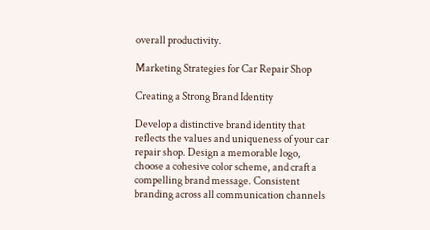overall productivity.

Marketing Strategies for Car Repair Shop

Creating a Strong Brand Identity

Develop a distinctive brand identity that reflects the values and uniqueness of your car repair shop. Design a memorable logo, choose a cohesive color scheme, and craft a compelling brand message. Consistent branding across all communication channels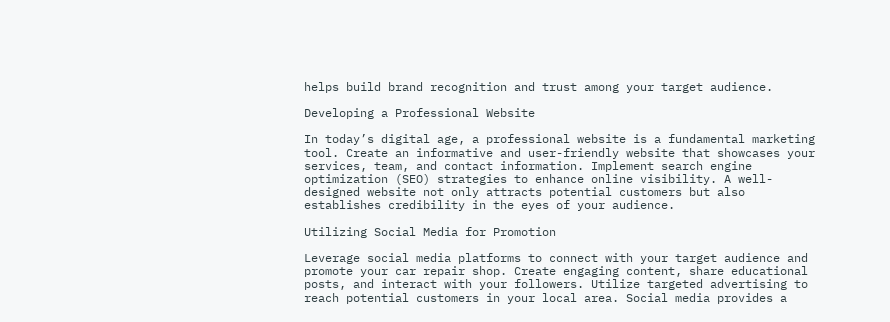helps build brand recognition and trust among your target audience.

Developing a Professional Website

In today’s digital age, a professional website is a fundamental marketing tool. Create an informative and user-friendly website that showcases your services, team, and contact information. Implement search engine optimization (SEO) strategies to enhance online visibility. A well-designed website not only attracts potential customers but also establishes credibility in the eyes of your audience.

Utilizing Social Media for Promotion

Leverage social media platforms to connect with your target audience and promote your car repair shop. Create engaging content, share educational posts, and interact with your followers. Utilize targeted advertising to reach potential customers in your local area. Social media provides a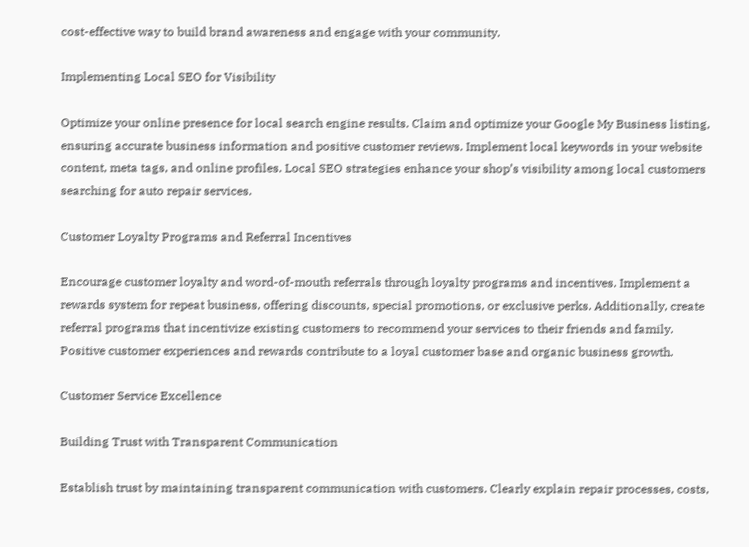cost-effective way to build brand awareness and engage with your community.

Implementing Local SEO for Visibility

Optimize your online presence for local search engine results. Claim and optimize your Google My Business listing, ensuring accurate business information and positive customer reviews. Implement local keywords in your website content, meta tags, and online profiles. Local SEO strategies enhance your shop’s visibility among local customers searching for auto repair services.

Customer Loyalty Programs and Referral Incentives

Encourage customer loyalty and word-of-mouth referrals through loyalty programs and incentives. Implement a rewards system for repeat business, offering discounts, special promotions, or exclusive perks. Additionally, create referral programs that incentivize existing customers to recommend your services to their friends and family. Positive customer experiences and rewards contribute to a loyal customer base and organic business growth.

Customer Service Excellence

Building Trust with Transparent Communication

Establish trust by maintaining transparent communication with customers. Clearly explain repair processes, costs,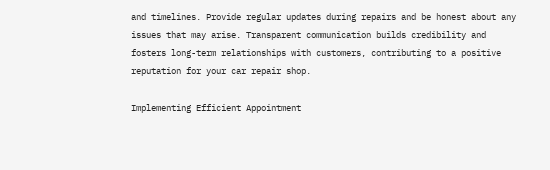and timelines. Provide regular updates during repairs and be honest about any issues that may arise. Transparent communication builds credibility and fosters long-term relationships with customers, contributing to a positive reputation for your car repair shop.

Implementing Efficient Appointment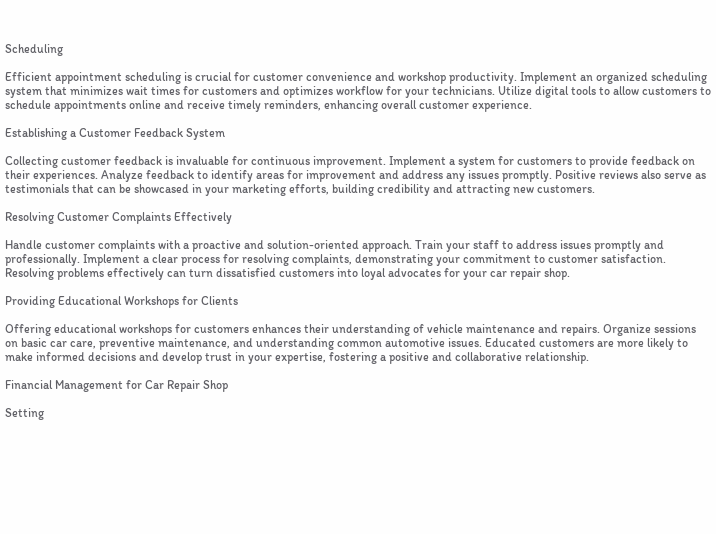Scheduling

Efficient appointment scheduling is crucial for customer convenience and workshop productivity. Implement an organized scheduling system that minimizes wait times for customers and optimizes workflow for your technicians. Utilize digital tools to allow customers to schedule appointments online and receive timely reminders, enhancing overall customer experience.

Establishing a Customer Feedback System

Collecting customer feedback is invaluable for continuous improvement. Implement a system for customers to provide feedback on their experiences. Analyze feedback to identify areas for improvement and address any issues promptly. Positive reviews also serve as testimonials that can be showcased in your marketing efforts, building credibility and attracting new customers.

Resolving Customer Complaints Effectively

Handle customer complaints with a proactive and solution-oriented approach. Train your staff to address issues promptly and professionally. Implement a clear process for resolving complaints, demonstrating your commitment to customer satisfaction. Resolving problems effectively can turn dissatisfied customers into loyal advocates for your car repair shop.

Providing Educational Workshops for Clients

Offering educational workshops for customers enhances their understanding of vehicle maintenance and repairs. Organize sessions on basic car care, preventive maintenance, and understanding common automotive issues. Educated customers are more likely to make informed decisions and develop trust in your expertise, fostering a positive and collaborative relationship.

Financial Management for Car Repair Shop

Setting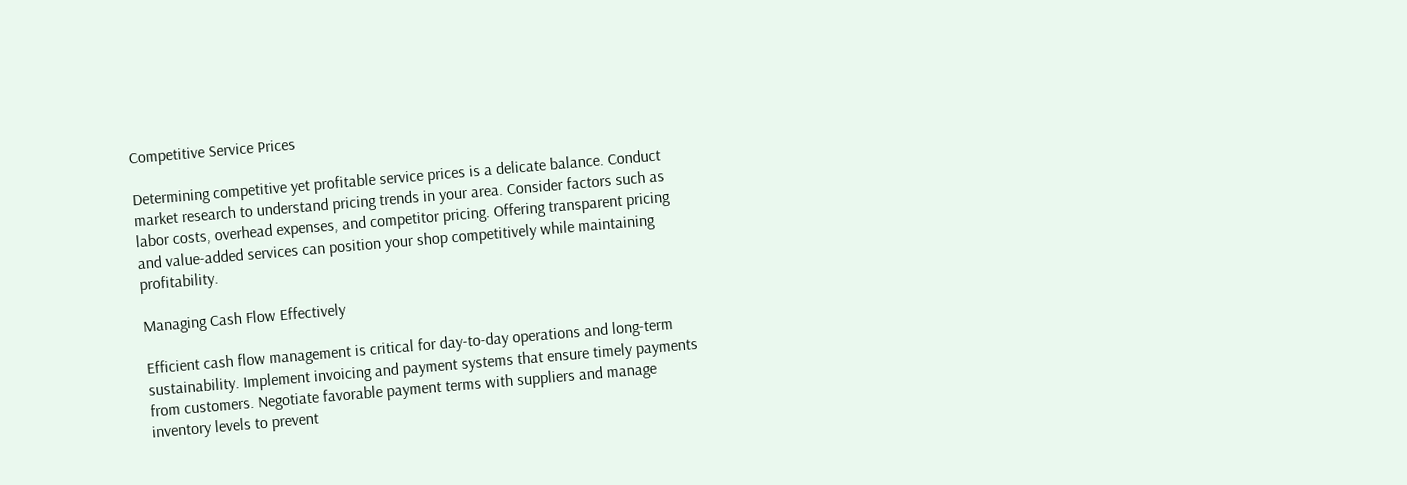Competitive Service Prices

Determining competitive yet profitable service prices is a delicate balance. Conduct market research to understand pricing trends in your area. Consider factors such as labor costs, overhead expenses, and competitor pricing. Offering transparent pricing and value-added services can position your shop competitively while maintaining profitability.

Managing Cash Flow Effectively

Efficient cash flow management is critical for day-to-day operations and long-term sustainability. Implement invoicing and payment systems that ensure timely payments from customers. Negotiate favorable payment terms with suppliers and manage inventory levels to prevent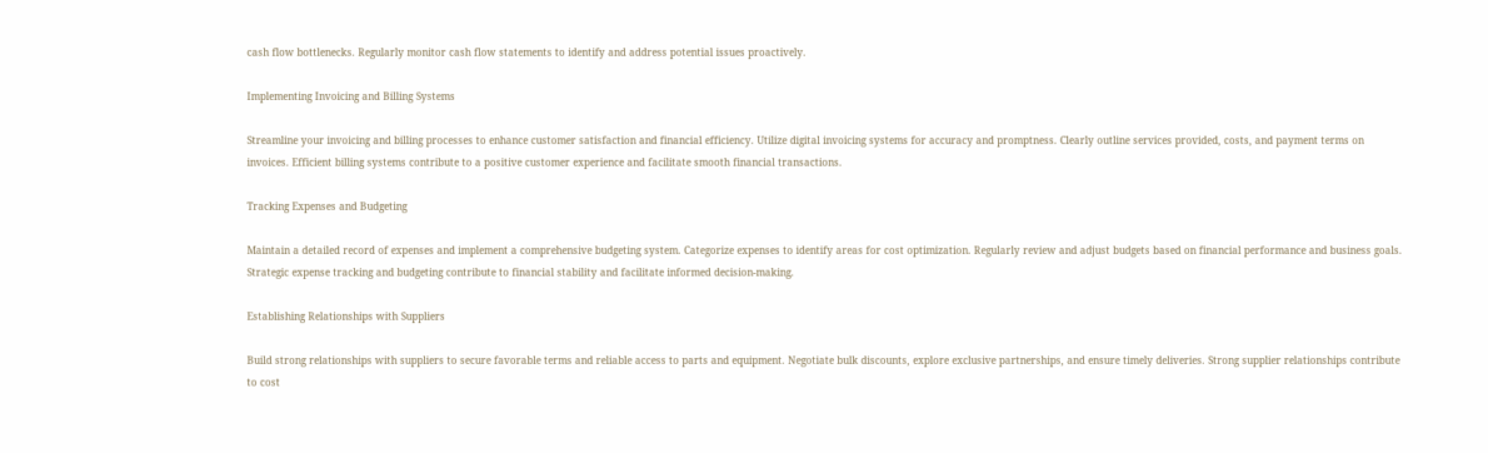cash flow bottlenecks. Regularly monitor cash flow statements to identify and address potential issues proactively.

Implementing Invoicing and Billing Systems

Streamline your invoicing and billing processes to enhance customer satisfaction and financial efficiency. Utilize digital invoicing systems for accuracy and promptness. Clearly outline services provided, costs, and payment terms on invoices. Efficient billing systems contribute to a positive customer experience and facilitate smooth financial transactions.

Tracking Expenses and Budgeting

Maintain a detailed record of expenses and implement a comprehensive budgeting system. Categorize expenses to identify areas for cost optimization. Regularly review and adjust budgets based on financial performance and business goals. Strategic expense tracking and budgeting contribute to financial stability and facilitate informed decision-making.

Establishing Relationships with Suppliers

Build strong relationships with suppliers to secure favorable terms and reliable access to parts and equipment. Negotiate bulk discounts, explore exclusive partnerships, and ensure timely deliveries. Strong supplier relationships contribute to cost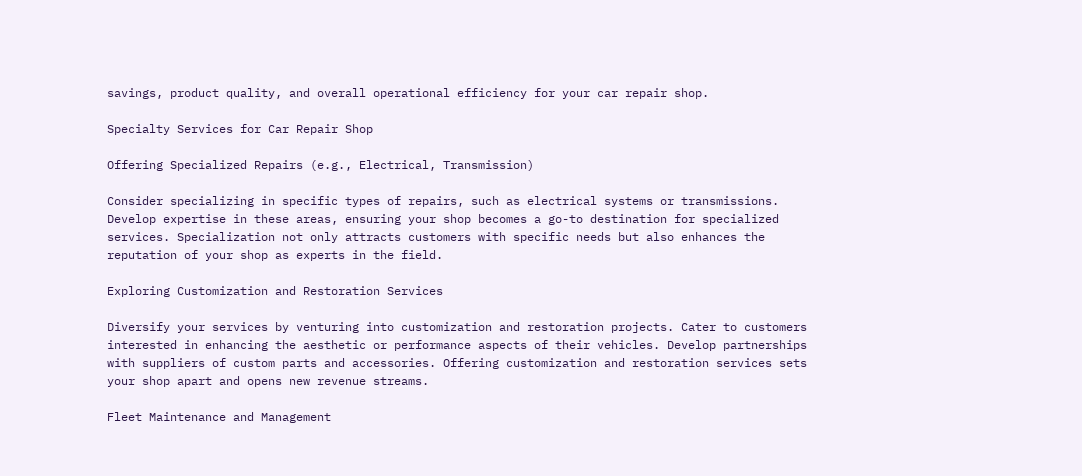savings, product quality, and overall operational efficiency for your car repair shop.

Specialty Services for Car Repair Shop

Offering Specialized Repairs (e.g., Electrical, Transmission)

Consider specializing in specific types of repairs, such as electrical systems or transmissions. Develop expertise in these areas, ensuring your shop becomes a go-to destination for specialized services. Specialization not only attracts customers with specific needs but also enhances the reputation of your shop as experts in the field.

Exploring Customization and Restoration Services

Diversify your services by venturing into customization and restoration projects. Cater to customers interested in enhancing the aesthetic or performance aspects of their vehicles. Develop partnerships with suppliers of custom parts and accessories. Offering customization and restoration services sets your shop apart and opens new revenue streams.

Fleet Maintenance and Management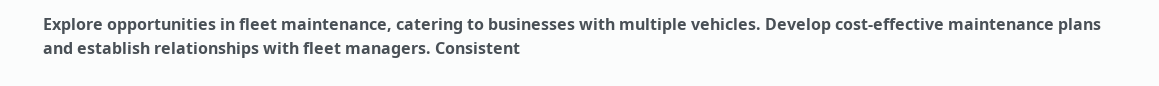Explore opportunities in fleet maintenance, catering to businesses with multiple vehicles. Develop cost-effective maintenance plans and establish relationships with fleet managers. Consistent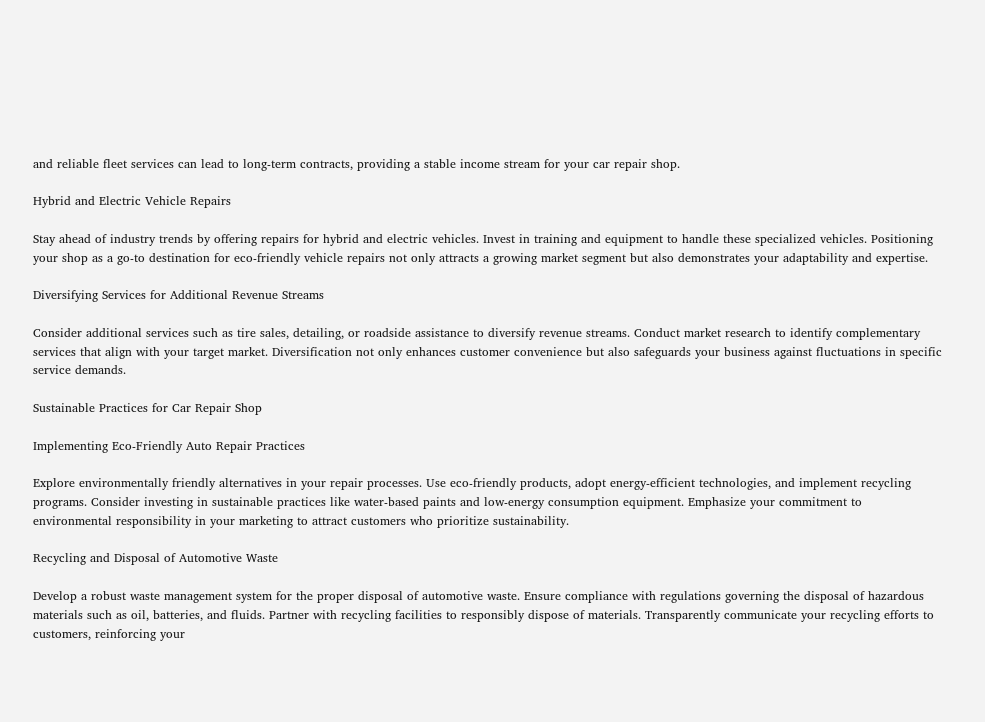and reliable fleet services can lead to long-term contracts, providing a stable income stream for your car repair shop.

Hybrid and Electric Vehicle Repairs

Stay ahead of industry trends by offering repairs for hybrid and electric vehicles. Invest in training and equipment to handle these specialized vehicles. Positioning your shop as a go-to destination for eco-friendly vehicle repairs not only attracts a growing market segment but also demonstrates your adaptability and expertise.

Diversifying Services for Additional Revenue Streams

Consider additional services such as tire sales, detailing, or roadside assistance to diversify revenue streams. Conduct market research to identify complementary services that align with your target market. Diversification not only enhances customer convenience but also safeguards your business against fluctuations in specific service demands.

Sustainable Practices for Car Repair Shop

Implementing Eco-Friendly Auto Repair Practices

Explore environmentally friendly alternatives in your repair processes. Use eco-friendly products, adopt energy-efficient technologies, and implement recycling programs. Consider investing in sustainable practices like water-based paints and low-energy consumption equipment. Emphasize your commitment to environmental responsibility in your marketing to attract customers who prioritize sustainability.

Recycling and Disposal of Automotive Waste

Develop a robust waste management system for the proper disposal of automotive waste. Ensure compliance with regulations governing the disposal of hazardous materials such as oil, batteries, and fluids. Partner with recycling facilities to responsibly dispose of materials. Transparently communicate your recycling efforts to customers, reinforcing your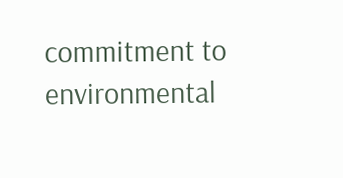commitment to environmental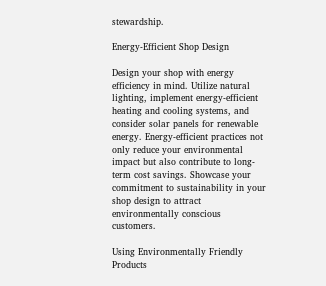stewardship.

Energy-Efficient Shop Design

Design your shop with energy efficiency in mind. Utilize natural lighting, implement energy-efficient heating and cooling systems, and consider solar panels for renewable energy. Energy-efficient practices not only reduce your environmental impact but also contribute to long-term cost savings. Showcase your commitment to sustainability in your shop design to attract environmentally conscious customers.

Using Environmentally Friendly Products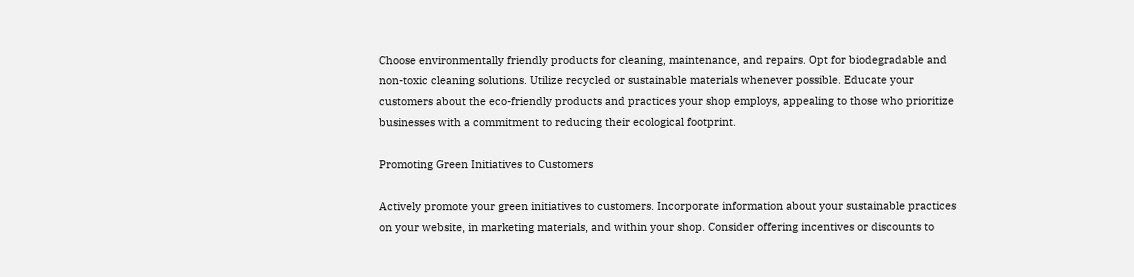Choose environmentally friendly products for cleaning, maintenance, and repairs. Opt for biodegradable and non-toxic cleaning solutions. Utilize recycled or sustainable materials whenever possible. Educate your customers about the eco-friendly products and practices your shop employs, appealing to those who prioritize businesses with a commitment to reducing their ecological footprint.

Promoting Green Initiatives to Customers

Actively promote your green initiatives to customers. Incorporate information about your sustainable practices on your website, in marketing materials, and within your shop. Consider offering incentives or discounts to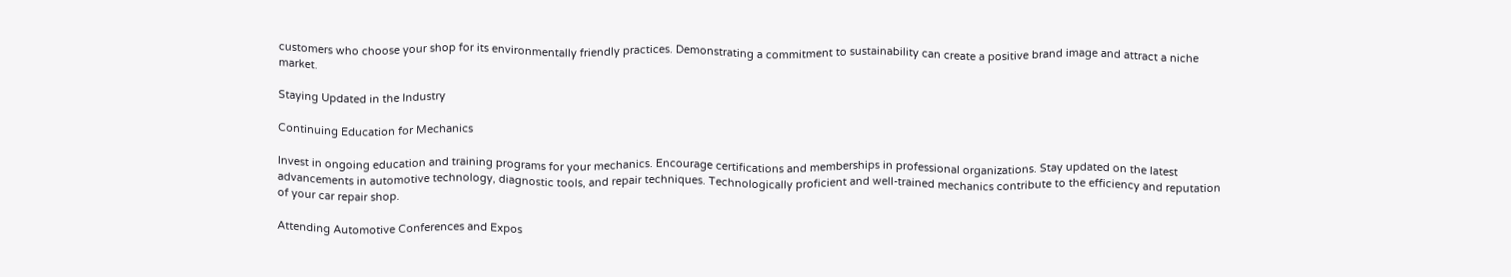customers who choose your shop for its environmentally friendly practices. Demonstrating a commitment to sustainability can create a positive brand image and attract a niche market.

Staying Updated in the Industry

Continuing Education for Mechanics

Invest in ongoing education and training programs for your mechanics. Encourage certifications and memberships in professional organizations. Stay updated on the latest advancements in automotive technology, diagnostic tools, and repair techniques. Technologically proficient and well-trained mechanics contribute to the efficiency and reputation of your car repair shop.

Attending Automotive Conferences and Expos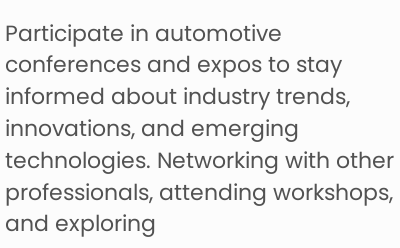Participate in automotive conferences and expos to stay informed about industry trends, innovations, and emerging technologies. Networking with other professionals, attending workshops, and exploring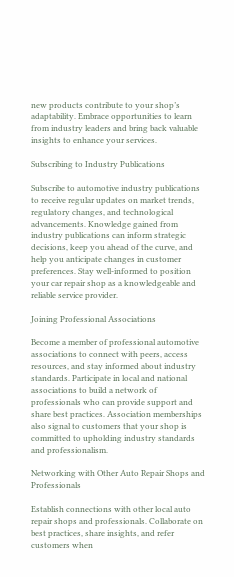new products contribute to your shop’s adaptability. Embrace opportunities to learn from industry leaders and bring back valuable insights to enhance your services.

Subscribing to Industry Publications

Subscribe to automotive industry publications to receive regular updates on market trends, regulatory changes, and technological advancements. Knowledge gained from industry publications can inform strategic decisions, keep you ahead of the curve, and help you anticipate changes in customer preferences. Stay well-informed to position your car repair shop as a knowledgeable and reliable service provider.

Joining Professional Associations

Become a member of professional automotive associations to connect with peers, access resources, and stay informed about industry standards. Participate in local and national associations to build a network of professionals who can provide support and share best practices. Association memberships also signal to customers that your shop is committed to upholding industry standards and professionalism.

Networking with Other Auto Repair Shops and Professionals

Establish connections with other local auto repair shops and professionals. Collaborate on best practices, share insights, and refer customers when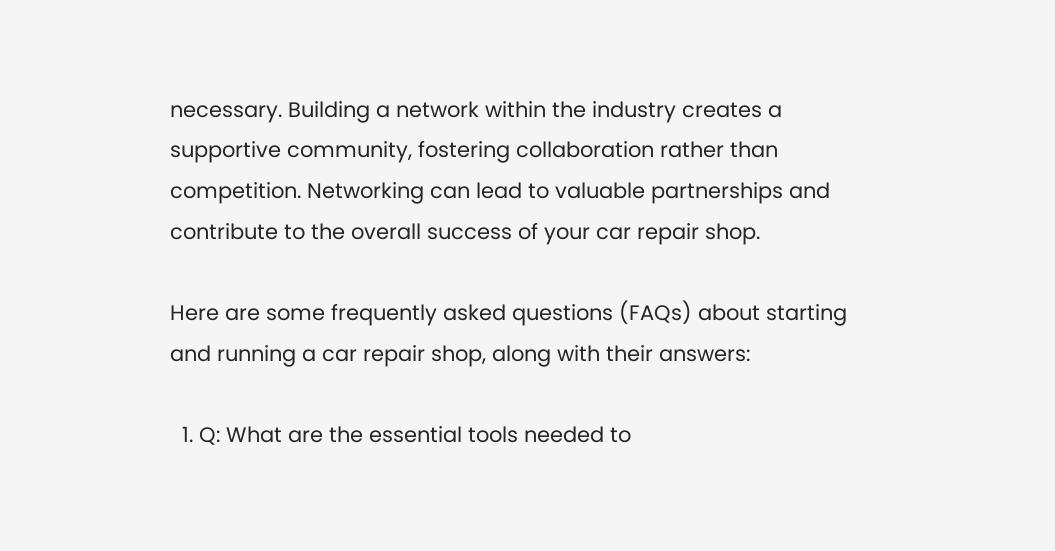necessary. Building a network within the industry creates a supportive community, fostering collaboration rather than competition. Networking can lead to valuable partnerships and contribute to the overall success of your car repair shop.

Here are some frequently asked questions (FAQs) about starting and running a car repair shop, along with their answers:

  1. Q: What are the essential tools needed to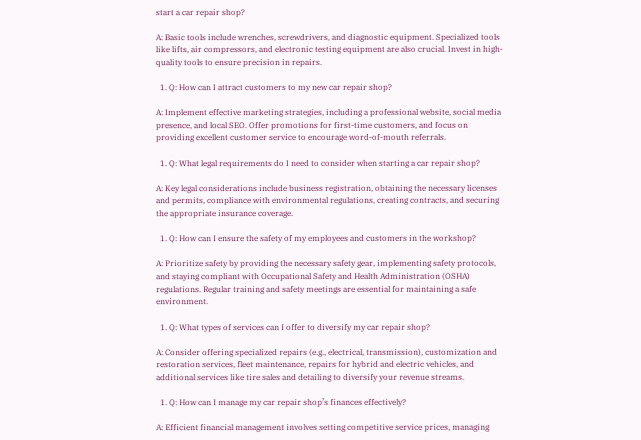start a car repair shop?

A: Basic tools include wrenches, screwdrivers, and diagnostic equipment. Specialized tools like lifts, air compressors, and electronic testing equipment are also crucial. Invest in high-quality tools to ensure precision in repairs.

  1. Q: How can I attract customers to my new car repair shop?

A: Implement effective marketing strategies, including a professional website, social media presence, and local SEO. Offer promotions for first-time customers, and focus on providing excellent customer service to encourage word-of-mouth referrals.

  1. Q: What legal requirements do I need to consider when starting a car repair shop?

A: Key legal considerations include business registration, obtaining the necessary licenses and permits, compliance with environmental regulations, creating contracts, and securing the appropriate insurance coverage.

  1. Q: How can I ensure the safety of my employees and customers in the workshop?

A: Prioritize safety by providing the necessary safety gear, implementing safety protocols, and staying compliant with Occupational Safety and Health Administration (OSHA) regulations. Regular training and safety meetings are essential for maintaining a safe environment.

  1. Q: What types of services can I offer to diversify my car repair shop?

A: Consider offering specialized repairs (e.g., electrical, transmission), customization and restoration services, fleet maintenance, repairs for hybrid and electric vehicles, and additional services like tire sales and detailing to diversify your revenue streams.

  1. Q: How can I manage my car repair shop’s finances effectively?

A: Efficient financial management involves setting competitive service prices, managing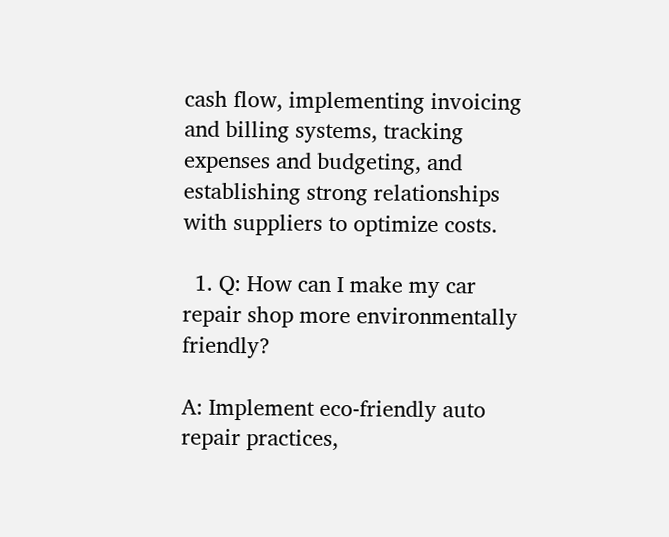cash flow, implementing invoicing and billing systems, tracking expenses and budgeting, and establishing strong relationships with suppliers to optimize costs.

  1. Q: How can I make my car repair shop more environmentally friendly?

A: Implement eco-friendly auto repair practices,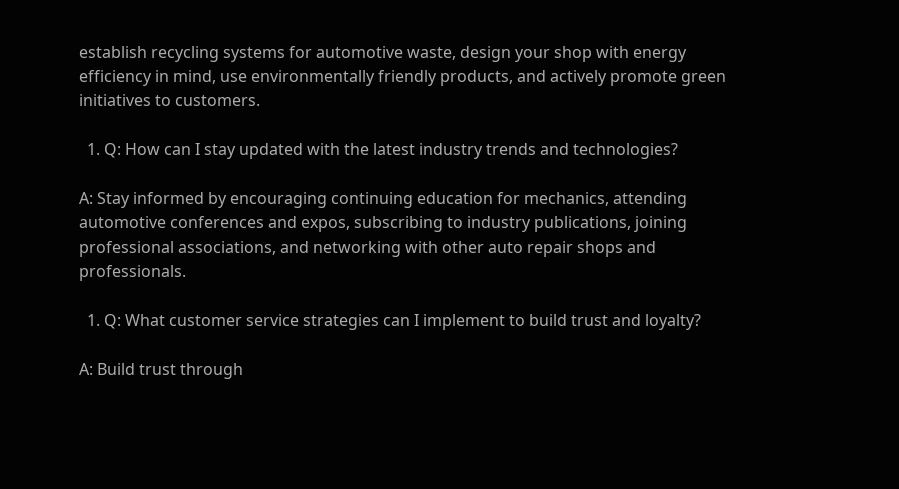establish recycling systems for automotive waste, design your shop with energy efficiency in mind, use environmentally friendly products, and actively promote green initiatives to customers.

  1. Q: How can I stay updated with the latest industry trends and technologies?

A: Stay informed by encouraging continuing education for mechanics, attending automotive conferences and expos, subscribing to industry publications, joining professional associations, and networking with other auto repair shops and professionals.

  1. Q: What customer service strategies can I implement to build trust and loyalty?

A: Build trust through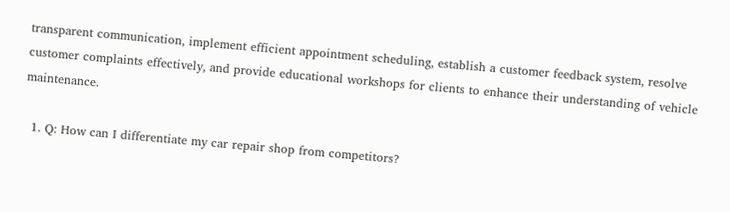transparent communication, implement efficient appointment scheduling, establish a customer feedback system, resolve customer complaints effectively, and provide educational workshops for clients to enhance their understanding of vehicle maintenance.

  1. Q: How can I differentiate my car repair shop from competitors?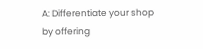A: Differentiate your shop by offering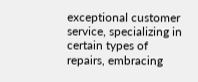exceptional customer service, specializing in certain types of repairs, embracing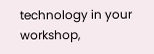technology in your workshop,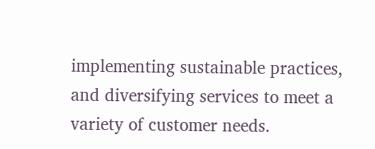implementing sustainable practices, and diversifying services to meet a variety of customer needs.